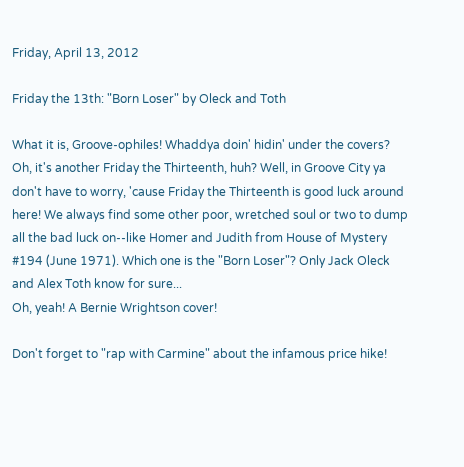Friday, April 13, 2012

Friday the 13th: "Born Loser" by Oleck and Toth

What it is, Groove-ophiles! Whaddya doin' hidin' under the covers? Oh, it's another Friday the Thirteenth, huh? Well, in Groove City ya don't have to worry, 'cause Friday the Thirteenth is good luck around here! We always find some other poor, wretched soul or two to dump all the bad luck on--like Homer and Judith from House of Mystery #194 (June 1971). Which one is the "Born Loser"? Only Jack Oleck and Alex Toth know for sure...
Oh, yeah! A Bernie Wrightson cover!

Don't forget to "rap with Carmine" about the infamous price hike!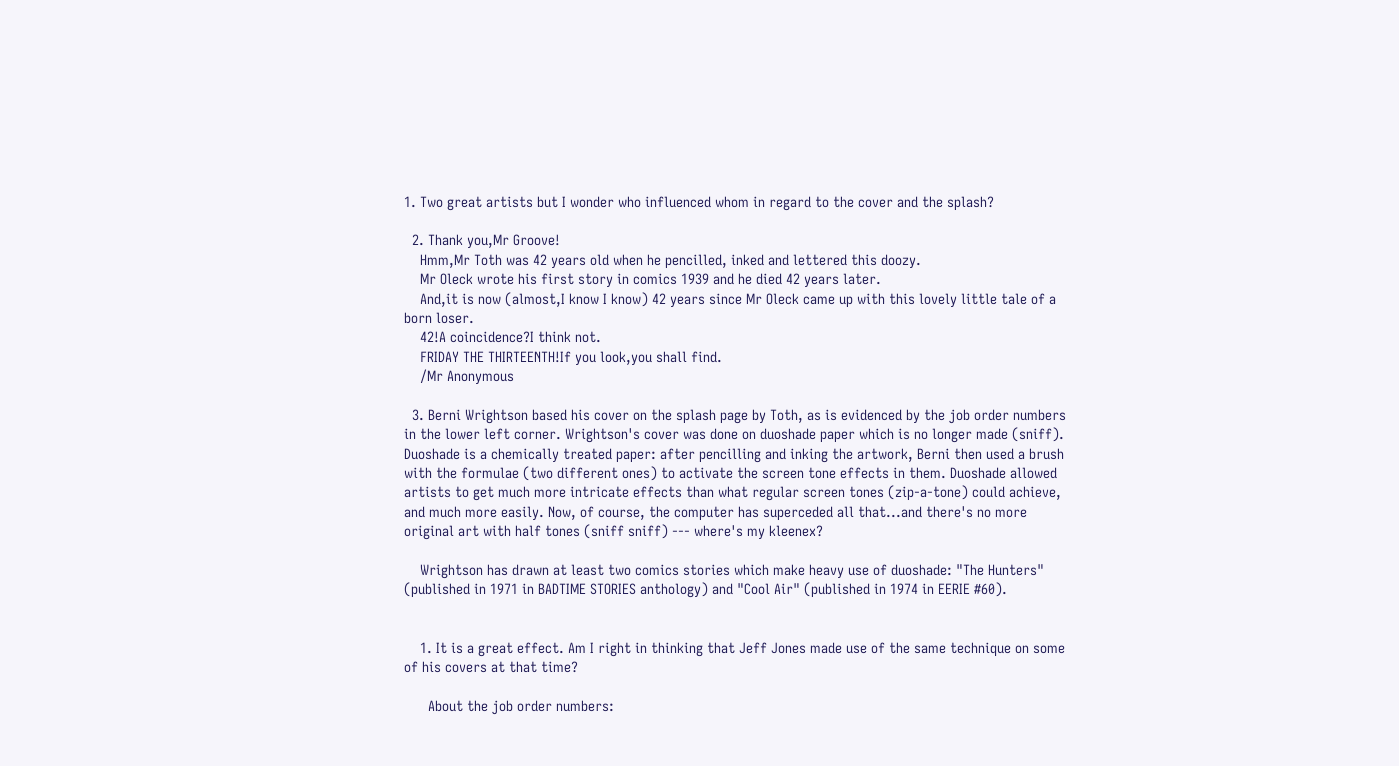1. Two great artists but I wonder who influenced whom in regard to the cover and the splash?

  2. Thank you,Mr Groove!
    Hmm,Mr Toth was 42 years old when he pencilled, inked and lettered this doozy.
    Mr Oleck wrote his first story in comics 1939 and he died 42 years later.
    And,it is now (almost,I know I know) 42 years since Mr Oleck came up with this lovely little tale of a born loser.
    42!A coincidence?I think not.
    FRIDAY THE THIRTEENTH!If you look,you shall find.
    /Mr Anonymous

  3. Berni Wrightson based his cover on the splash page by Toth, as is evidenced by the job order numbers in the lower left corner. Wrightson's cover was done on duoshade paper which is no longer made (sniff). Duoshade is a chemically treated paper: after pencilling and inking the artwork, Berni then used a brush with the formulae (two different ones) to activate the screen tone effects in them. Duoshade allowed artists to get much more intricate effects than what regular screen tones (zip-a-tone) could achieve, and much more easily. Now, of course, the computer has superceded all that...and there's no more original art with half tones (sniff sniff) --- where's my kleenex?

    Wrightson has drawn at least two comics stories which make heavy use of duoshade: "The Hunters" (published in 1971 in BADTIME STORIES anthology) and "Cool Air" (published in 1974 in EERIE #60).


    1. It is a great effect. Am I right in thinking that Jeff Jones made use of the same technique on some of his covers at that time?

      About the job order numbers: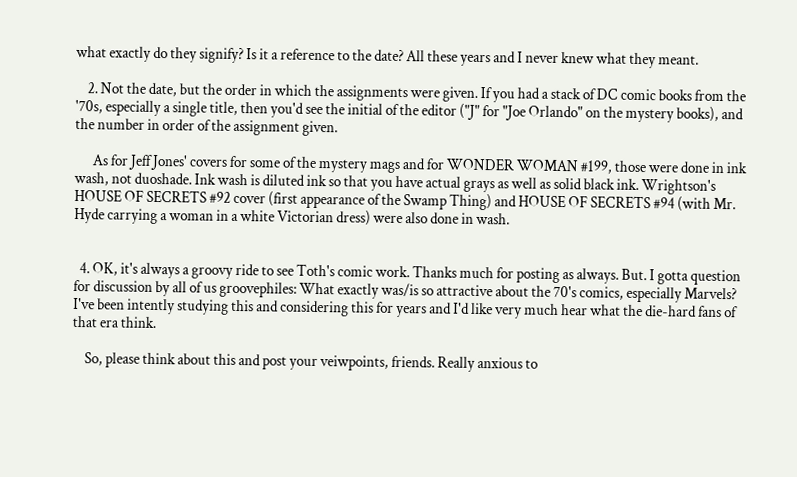what exactly do they signify? Is it a reference to the date? All these years and I never knew what they meant.

    2. Not the date, but the order in which the assignments were given. If you had a stack of DC comic books from the '70s, especially a single title, then you'd see the initial of the editor ("J" for "Joe Orlando" on the mystery books), and the number in order of the assignment given.

      As for Jeff Jones' covers for some of the mystery mags and for WONDER WOMAN #199, those were done in ink wash, not duoshade. Ink wash is diluted ink so that you have actual grays as well as solid black ink. Wrightson's HOUSE OF SECRETS #92 cover (first appearance of the Swamp Thing) and HOUSE OF SECRETS #94 (with Mr. Hyde carrying a woman in a white Victorian dress) were also done in wash.


  4. OK, it's always a groovy ride to see Toth's comic work. Thanks much for posting as always. But. I gotta question for discussion by all of us groovephiles: What exactly was/is so attractive about the 70's comics, especially Marvels? I've been intently studying this and considering this for years and I'd like very much hear what the die-hard fans of that era think.

    So, please think about this and post your veiwpoints, friends. Really anxious to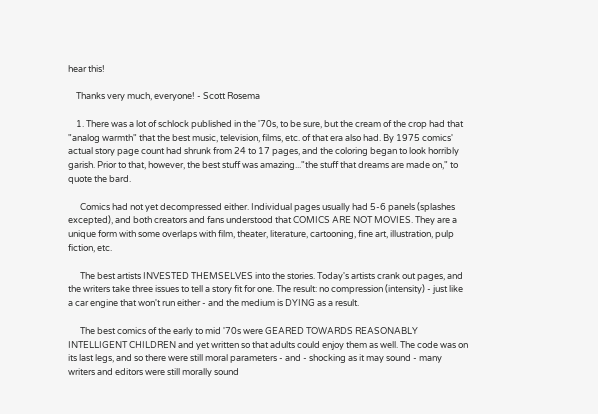hear this!

    Thanks very much, everyone! - Scott Rosema

    1. There was a lot of schlock published in the '70s, to be sure, but the cream of the crop had that "analog warmth" that the best music, television, films, etc. of that era also had. By 1975 comics' actual story page count had shrunk from 24 to 17 pages, and the coloring began to look horribly garish. Prior to that, however, the best stuff was amazing..."the stuff that dreams are made on," to quote the bard.

      Comics had not yet decompressed either. Individual pages usually had 5-6 panels (splashes excepted), and both creators and fans understood that COMICS ARE NOT MOVIES. They are a unique form with some overlaps with film, theater, literature, cartooning, fine art, illustration, pulp fiction, etc.

      The best artists INVESTED THEMSELVES into the stories. Today's artists crank out pages, and the writers take three issues to tell a story fit for one. The result: no compression (intensity) - just like a car engine that won't run either - and the medium is DYING as a result.

      The best comics of the early to mid '70s were GEARED TOWARDS REASONABLY INTELLIGENT CHILDREN and yet written so that adults could enjoy them as well. The code was on its last legs, and so there were still moral parameters - and - shocking as it may sound - many writers and editors were still morally sound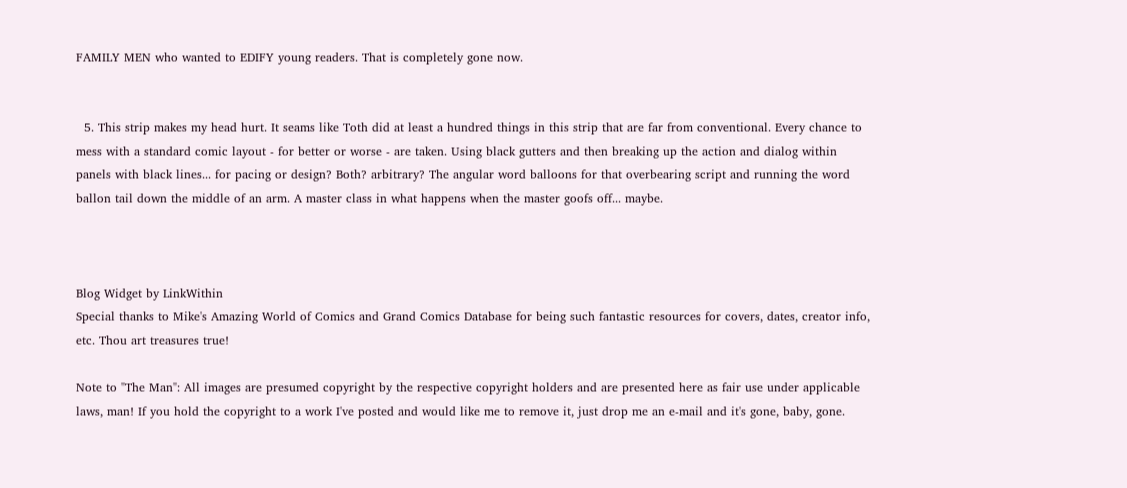FAMILY MEN who wanted to EDIFY young readers. That is completely gone now.


  5. This strip makes my head hurt. It seams like Toth did at least a hundred things in this strip that are far from conventional. Every chance to mess with a standard comic layout - for better or worse - are taken. Using black gutters and then breaking up the action and dialog within panels with black lines... for pacing or design? Both? arbitrary? The angular word balloons for that overbearing script and running the word ballon tail down the middle of an arm. A master class in what happens when the master goofs off... maybe.



Blog Widget by LinkWithin
Special thanks to Mike's Amazing World of Comics and Grand Comics Database for being such fantastic resources for covers, dates, creator info, etc. Thou art treasures true!

Note to "The Man": All images are presumed copyright by the respective copyright holders and are presented here as fair use under applicable laws, man! If you hold the copyright to a work I've posted and would like me to remove it, just drop me an e-mail and it's gone, baby, gone.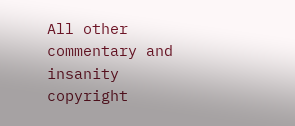All other commentary and insanity copyright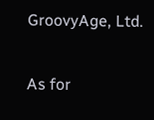GroovyAge, Ltd.

As for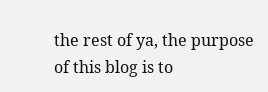the rest of ya, the purpose of this blog is to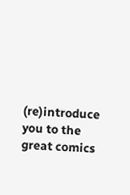(re)introduce you to the great comics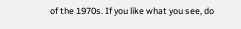of the 1970s. If you like what you see, do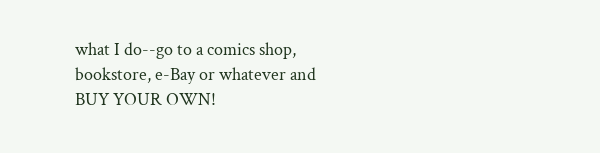what I do--go to a comics shop, bookstore, e-Bay or whatever and BUY YOUR OWN!